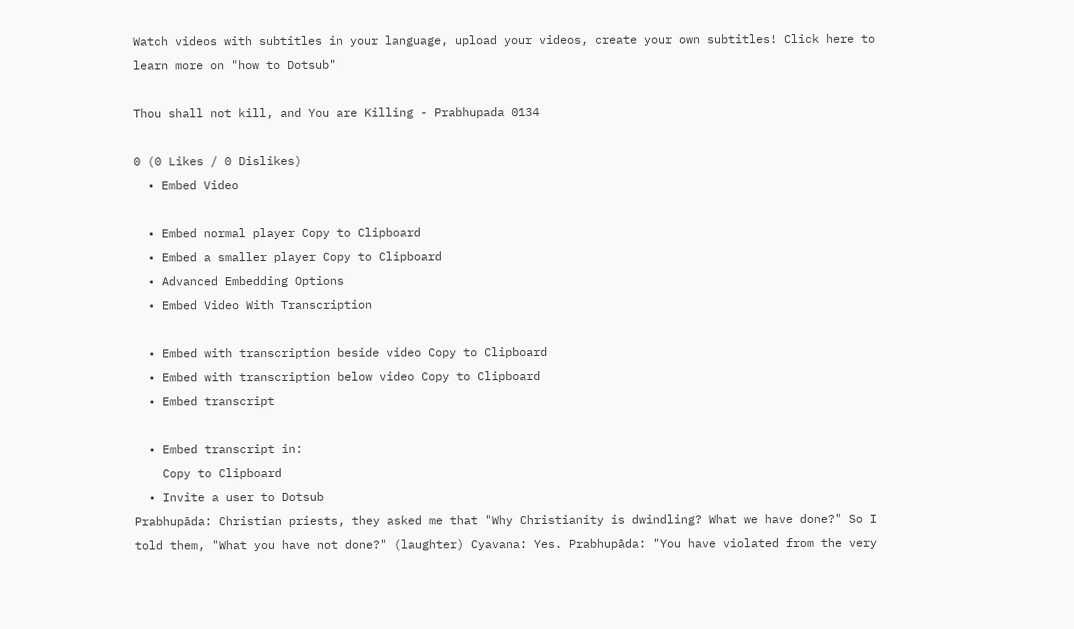Watch videos with subtitles in your language, upload your videos, create your own subtitles! Click here to learn more on "how to Dotsub"

Thou shall not kill, and You are Killing - Prabhupada 0134

0 (0 Likes / 0 Dislikes)
  • Embed Video

  • Embed normal player Copy to Clipboard
  • Embed a smaller player Copy to Clipboard
  • Advanced Embedding Options
  • Embed Video With Transcription

  • Embed with transcription beside video Copy to Clipboard
  • Embed with transcription below video Copy to Clipboard
  • Embed transcript

  • Embed transcript in:
    Copy to Clipboard
  • Invite a user to Dotsub
Prabhupāda: Christian priests, they asked me that "Why Christianity is dwindling? What we have done?" So I told them, "What you have not done?" (laughter) Cyavana: Yes. Prabhupāda: "You have violated from the very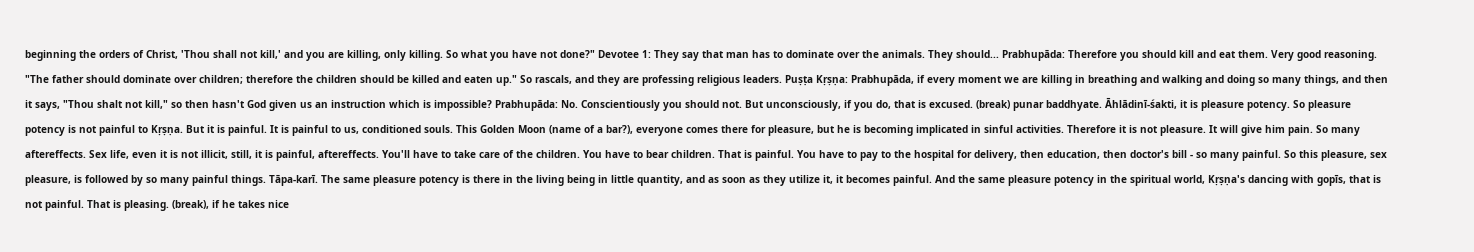beginning the orders of Christ, 'Thou shall not kill,' and you are killing, only killing. So what you have not done?" Devotee 1: They say that man has to dominate over the animals. They should... Prabhupāda: Therefore you should kill and eat them. Very good reasoning. "The father should dominate over children; therefore the children should be killed and eaten up." So rascals, and they are professing religious leaders. Puṣṭa Kṛṣṇa: Prabhupāda, if every moment we are killing in breathing and walking and doing so many things, and then it says, "Thou shalt not kill," so then hasn't God given us an instruction which is impossible? Prabhupāda: No. Conscientiously you should not. But unconsciously, if you do, that is excused. (break) punar baddhyate. Āhlādinī-śakti, it is pleasure potency. So pleasure potency is not painful to Kṛṣṇa. But it is painful. It is painful to us, conditioned souls. This Golden Moon (name of a bar?), everyone comes there for pleasure, but he is becoming implicated in sinful activities. Therefore it is not pleasure. It will give him pain. So many aftereffects. Sex life, even it is not illicit, still, it is painful, aftereffects. You'll have to take care of the children. You have to bear children. That is painful. You have to pay to the hospital for delivery, then education, then doctor's bill - so many painful. So this pleasure, sex pleasure, is followed by so many painful things. Tāpa-karī. The same pleasure potency is there in the living being in little quantity, and as soon as they utilize it, it becomes painful. And the same pleasure potency in the spiritual world, Kṛṣṇa's dancing with gopīs, that is not painful. That is pleasing. (break), if he takes nice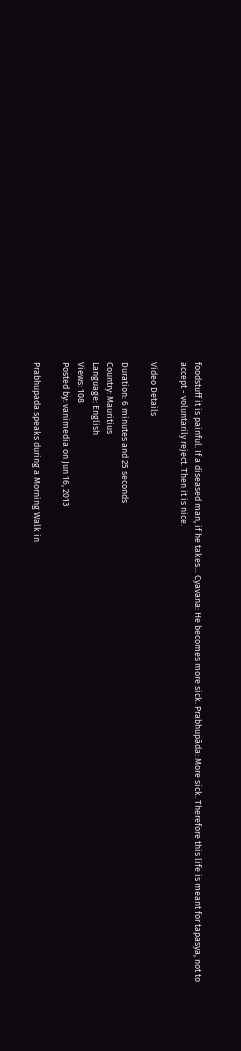foodstuff it is painful. If a diseased man, if he takes... Cyavana: He becomes more sick. Prabhupāda: More sick. Therefore this life is meant for tapasya, not to accept - voluntarily reject. Then it is nice.

Video Details

Duration: 6 minutes and 25 seconds
Country: Mauritius
Language: English
Views: 108
Posted by: vanimedia on Jun 16, 2013

Prabhupada speaks during a Morning Walk in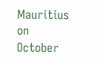Mauritius on October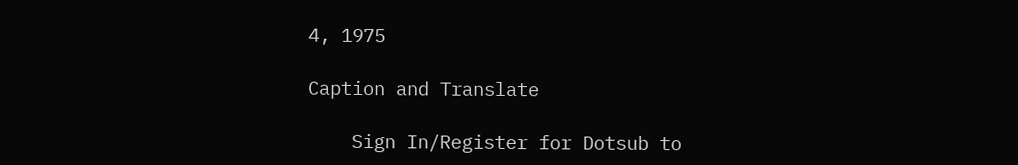4, 1975

Caption and Translate

    Sign In/Register for Dotsub to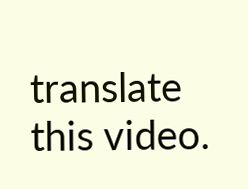translate this video.